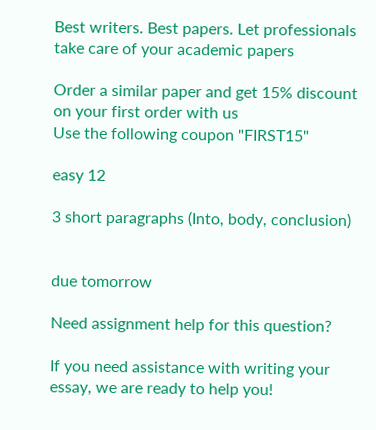Best writers. Best papers. Let professionals take care of your academic papers

Order a similar paper and get 15% discount on your first order with us
Use the following coupon "FIRST15"

easy 12

3 short paragraphs (Into, body, conclusion)


due tomorrow

Need assignment help for this question?

If you need assistance with writing your essay, we are ready to help you!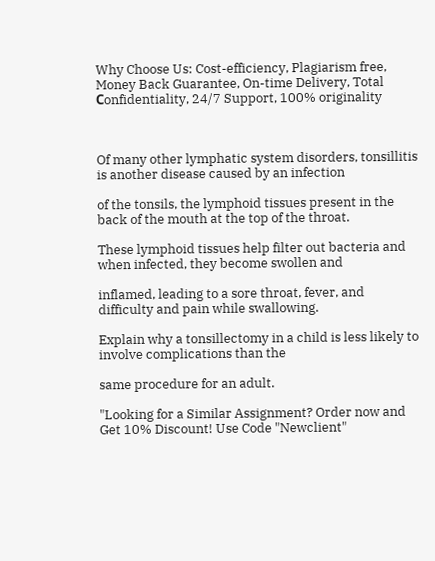Why Choose Us: Cost-efficiency, Plagiarism free, Money Back Guarantee, On-time Delivery, Total Сonfidentiality, 24/7 Support, 100% originality



Of many other lymphatic system disorders, tonsillitis is another disease caused by an infection

of the tonsils, the lymphoid tissues present in the back of the mouth at the top of the throat.

These lymphoid tissues help filter out bacteria and when infected, they become swollen and

inflamed, leading to a sore throat, fever, and difficulty and pain while swallowing.

Explain why a tonsillectomy in a child is less likely to involve complications than the

same procedure for an adult.

"Looking for a Similar Assignment? Order now and Get 10% Discount! Use Code "Newclient"